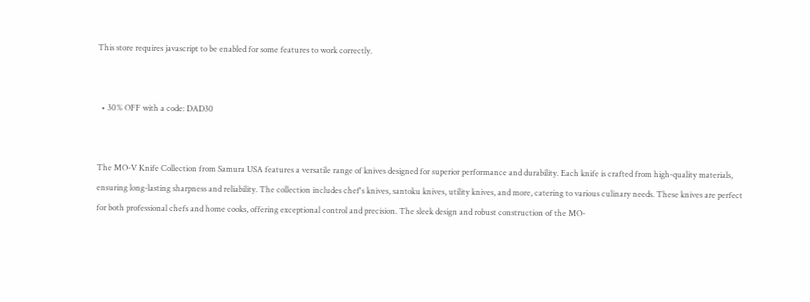This store requires javascript to be enabled for some features to work correctly.


  • 30% OFF with a code: DAD30


The MO-V Knife Collection from Samura USA features a versatile range of knives designed for superior performance and durability. Each knife is crafted from high-quality materials, ensuring long-lasting sharpness and reliability. The collection includes chef's knives, santoku knives, utility knives, and more, catering to various culinary needs. These knives are perfect for both professional chefs and home cooks, offering exceptional control and precision. The sleek design and robust construction of the MO-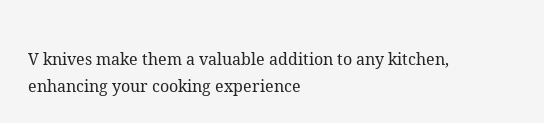V knives make them a valuable addition to any kitchen, enhancing your cooking experience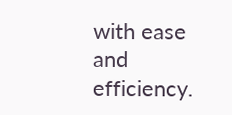with ease and efficiency.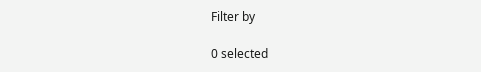Filter by

0 selected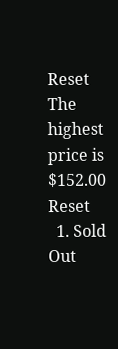Reset
The highest price is $152.00 Reset
  1. Sold Out